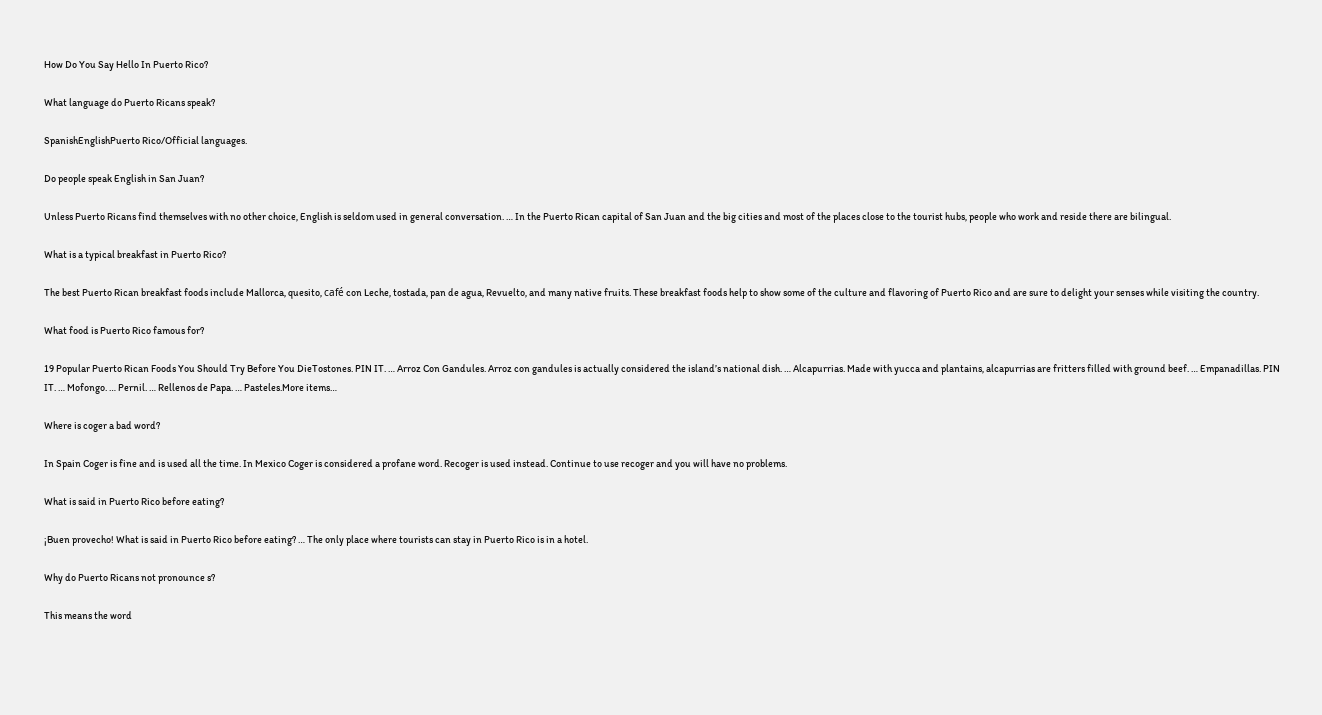How Do You Say Hello In Puerto Rico?

What language do Puerto Ricans speak?

SpanishEnglishPuerto Rico/Official languages.

Do people speak English in San Juan?

Unless Puerto Ricans find themselves with no other choice, English is seldom used in general conversation. … In the Puerto Rican capital of San Juan and the big cities and most of the places close to the tourist hubs, people who work and reside there are bilingual.

What is a typical breakfast in Puerto Rico?

The best Puerto Rican breakfast foods include Mallorca, quesito, café con Leche, tostada, pan de agua, Revuelto, and many native fruits. These breakfast foods help to show some of the culture and flavoring of Puerto Rico and are sure to delight your senses while visiting the country.

What food is Puerto Rico famous for?

19 Popular Puerto Rican Foods You Should Try Before You DieTostones. PIN IT. … Arroz Con Gandules. Arroz con gandules is actually considered the island’s national dish. … Alcapurrias. Made with yucca and plantains, alcapurrias are fritters filled with ground beef. … Empanadillas. PIN IT. … Mofongo. … Pernil. … Rellenos de Papa. … Pasteles.More items…

Where is coger a bad word?

In Spain Coger is fine and is used all the time. In Mexico Coger is considered a profane word. Recoger is used instead. Continue to use recoger and you will have no problems.

What is said in Puerto Rico before eating?

¡Buen provecho! What is said in Puerto Rico before eating? … The only place where tourists can stay in Puerto Rico is in a hotel.

Why do Puerto Ricans not pronounce s?

This means the word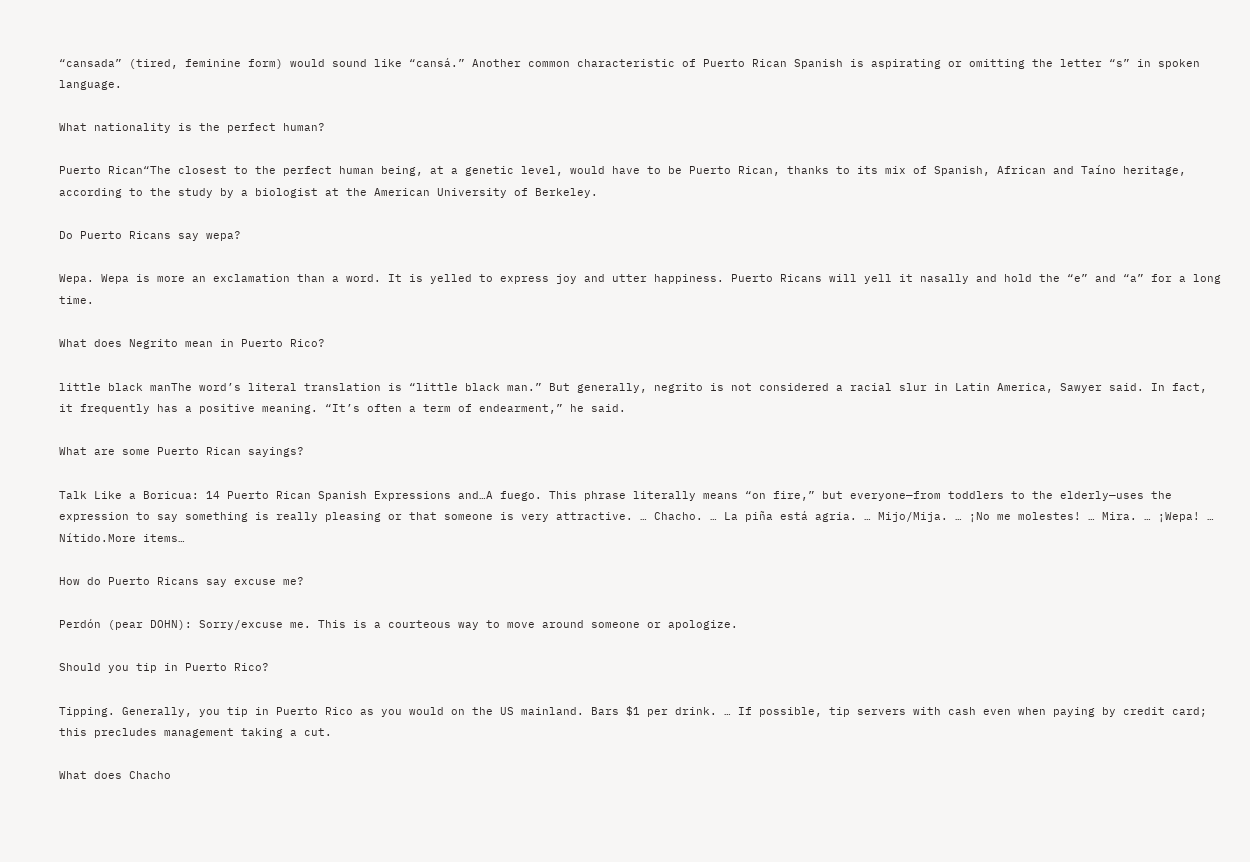“cansada” (tired, feminine form) would sound like “cansá.” Another common characteristic of Puerto Rican Spanish is aspirating or omitting the letter “s” in spoken language.

What nationality is the perfect human?

Puerto Rican“The closest to the perfect human being, at a genetic level, would have to be Puerto Rican, thanks to its mix of Spanish, African and Taíno heritage, according to the study by a biologist at the American University of Berkeley.

Do Puerto Ricans say wepa?

Wepa. Wepa is more an exclamation than a word. It is yelled to express joy and utter happiness. Puerto Ricans will yell it nasally and hold the “e” and “a” for a long time.

What does Negrito mean in Puerto Rico?

little black manThe word’s literal translation is “little black man.” But generally, negrito is not considered a racial slur in Latin America, Sawyer said. In fact, it frequently has a positive meaning. “It’s often a term of endearment,” he said.

What are some Puerto Rican sayings?

Talk Like a Boricua: 14 Puerto Rican Spanish Expressions and…A fuego. This phrase literally means “on fire,” but everyone—from toddlers to the elderly—uses the expression to say something is really pleasing or that someone is very attractive. … Chacho. … La piña está agria. … Mijo/Mija. … ¡No me molestes! … Mira. … ¡Wepa! … Nítido.More items…

How do Puerto Ricans say excuse me?

Perdón (pear DOHN): Sorry/excuse me. This is a courteous way to move around someone or apologize.

Should you tip in Puerto Rico?

Tipping. Generally, you tip in Puerto Rico as you would on the US mainland. Bars $1 per drink. … If possible, tip servers with cash even when paying by credit card; this precludes management taking a cut.

What does Chacho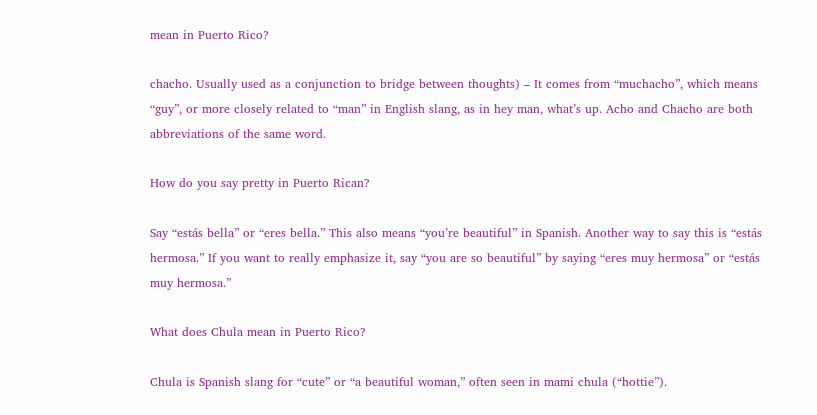mean in Puerto Rico?

chacho. Usually used as a conjunction to bridge between thoughts) – It comes from “muchacho”, which means “guy”, or more closely related to “man” in English slang, as in hey man, what’s up. Acho and Chacho are both abbreviations of the same word.

How do you say pretty in Puerto Rican?

Say “estás bella” or “eres bella.” This also means “you’re beautiful” in Spanish. Another way to say this is “estás hermosa.” If you want to really emphasize it, say “you are so beautiful” by saying “eres muy hermosa” or “estás muy hermosa.”

What does Chula mean in Puerto Rico?

Chula is Spanish slang for “cute” or “a beautiful woman,” often seen in mami chula (“hottie”).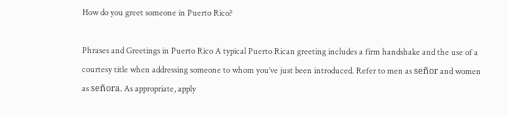How do you greet someone in Puerto Rico?

Phrases and Greetings in Puerto Rico A typical Puerto Rican greeting includes a firm handshake and the use of a courtesy title when addressing someone to whom you’ve just been introduced. Refer to men as señor and women as señora. As appropriate, apply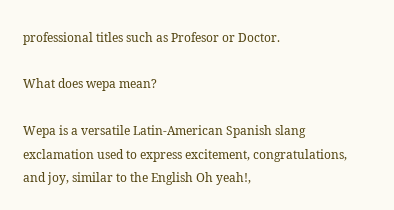professional titles such as Profesor or Doctor.

What does wepa mean?

Wepa is a versatile Latin-American Spanish slang exclamation used to express excitement, congratulations, and joy, similar to the English Oh yeah!,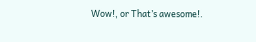Wow!, or That’s awesome!.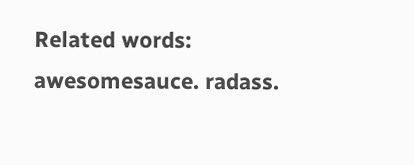Related words: awesomesauce. radass.